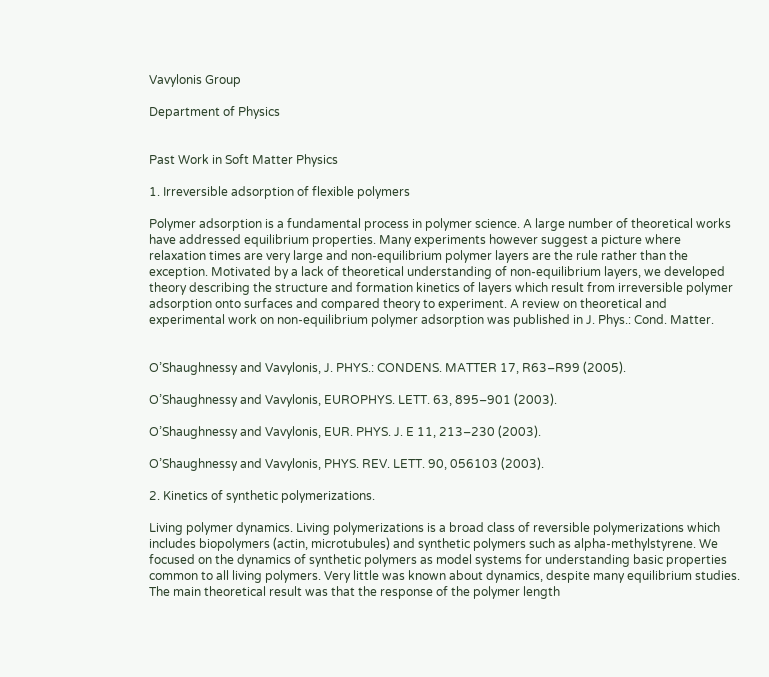Vavylonis Group

Department of Physics


Past Work in Soft Matter Physics

1. Irreversible adsorption of flexible polymers

Polymer adsorption is a fundamental process in polymer science. A large number of theoretical works have addressed equilibrium properties. Many experiments however suggest a picture where relaxation times are very large and non-equilibrium polymer layers are the rule rather than the exception. Motivated by a lack of theoretical understanding of non-equilibrium layers, we developed theory describing the structure and formation kinetics of layers which result from irreversible polymer adsorption onto surfaces and compared theory to experiment. A review on theoretical and experimental work on non-equilibrium polymer adsorption was published in J. Phys.: Cond. Matter.


O’Shaughnessy and Vavylonis, J. PHYS.: CONDENS. MATTER 17, R63–R99 (2005).

O’Shaughnessy and Vavylonis, EUROPHYS. LETT. 63, 895–901 (2003).

O’Shaughnessy and Vavylonis, EUR. PHYS. J. E 11, 213–230 (2003).

O’Shaughnessy and Vavylonis, PHYS. REV. LETT. 90, 056103 (2003).

2. Kinetics of synthetic polymerizations.

Living polymer dynamics. Living polymerizations is a broad class of reversible polymerizations which includes biopolymers (actin, microtubules) and synthetic polymers such as alpha-methylstyrene. We focused on the dynamics of synthetic polymers as model systems for understanding basic properties common to all living polymers. Very little was known about dynamics, despite many equilibrium studies. The main theoretical result was that the response of the polymer length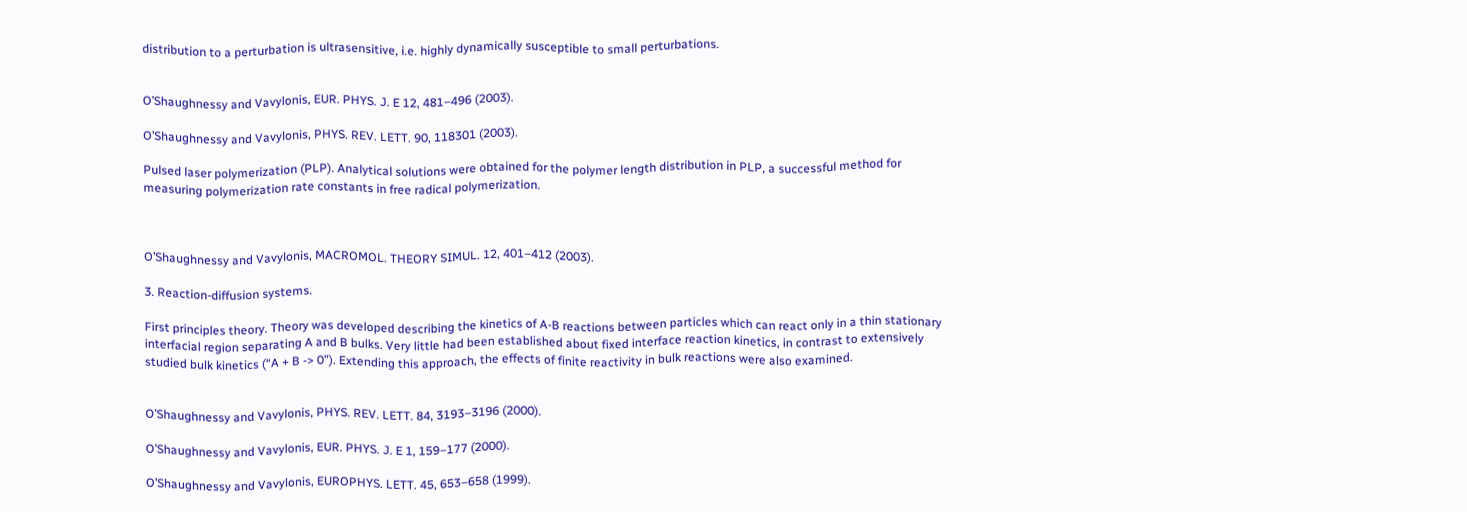distribution to a perturbation is ultrasensitive, i.e. highly dynamically susceptible to small perturbations.


O’Shaughnessy and Vavylonis, EUR. PHYS. J. E 12, 481–496 (2003).

O’Shaughnessy and Vavylonis, PHYS. REV. LETT. 90, 118301 (2003).

Pulsed laser polymerization (PLP). Analytical solutions were obtained for the polymer length distribution in PLP, a successful method for measuring polymerization rate constants in free radical polymerization.



O’Shaughnessy and Vavylonis, MACROMOL. THEORY SIMUL. 12, 401–412 (2003).

3. Reaction-diffusion systems.

First principles theory. Theory was developed describing the kinetics of A-B reactions between particles which can react only in a thin stationary interfacial region separating A and B bulks. Very little had been established about fixed interface reaction kinetics, in contrast to extensively studied bulk kinetics (“A + B -> 0”). Extending this approach, the effects of finite reactivity in bulk reactions were also examined.


O’Shaughnessy and Vavylonis, PHYS. REV. LETT. 84, 3193–3196 (2000).

O’Shaughnessy and Vavylonis, EUR. PHYS. J. E 1, 159–177 (2000).

O’Shaughnessy and Vavylonis, EUROPHYS. LETT. 45, 653–658 (1999).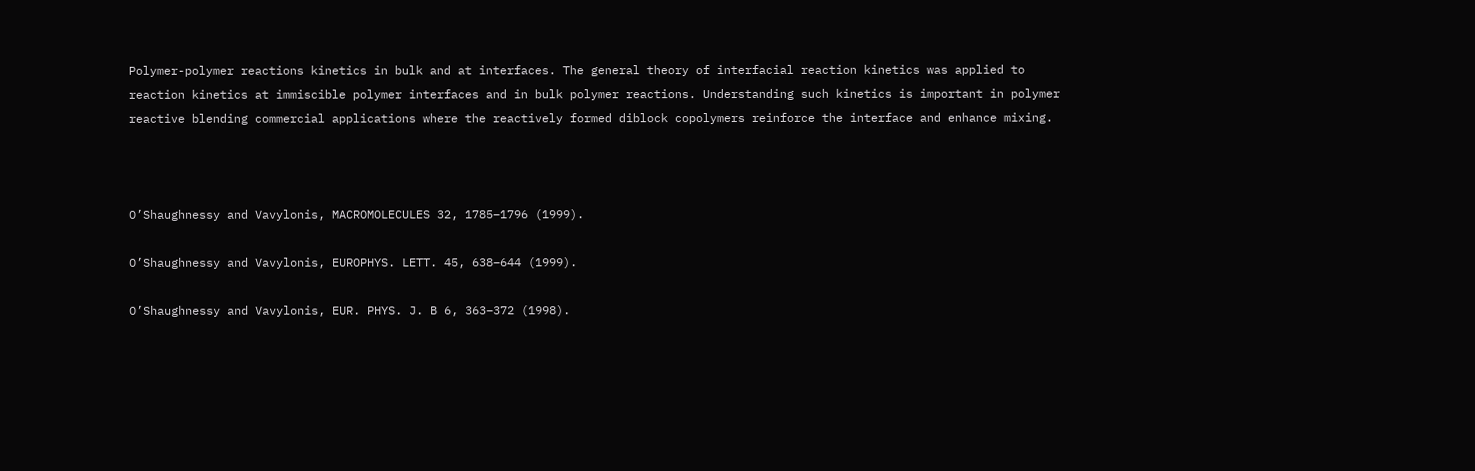Polymer-polymer reactions kinetics in bulk and at interfaces. The general theory of interfacial reaction kinetics was applied to reaction kinetics at immiscible polymer interfaces and in bulk polymer reactions. Understanding such kinetics is important in polymer reactive blending commercial applications where the reactively formed diblock copolymers reinforce the interface and enhance mixing.



O’Shaughnessy and Vavylonis, MACROMOLECULES 32, 1785–1796 (1999).

O’Shaughnessy and Vavylonis, EUROPHYS. LETT. 45, 638–644 (1999).

O’Shaughnessy and Vavylonis, EUR. PHYS. J. B 6, 363–372 (1998).